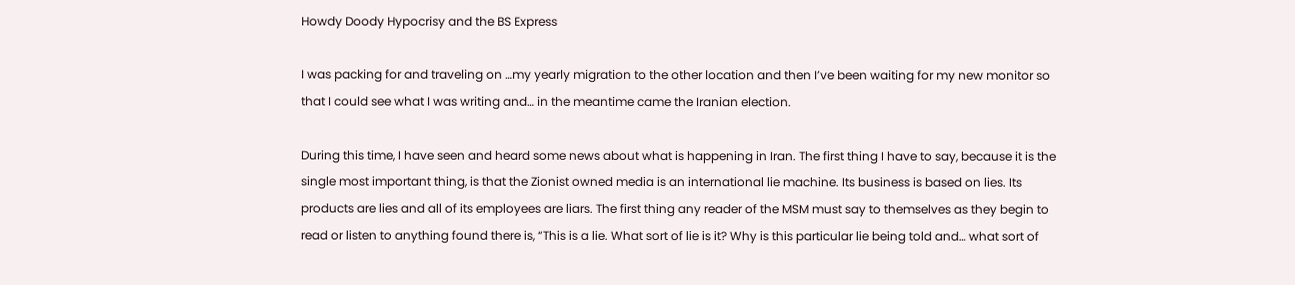Howdy Doody Hypocrisy and the BS Express

I was packing for and traveling on …my yearly migration to the other location and then I’ve been waiting for my new monitor so that I could see what I was writing and… in the meantime came the Iranian election.

During this time, I have seen and heard some news about what is happening in Iran. The first thing I have to say, because it is the single most important thing, is that the Zionist owned media is an international lie machine. Its business is based on lies. Its products are lies and all of its employees are liars. The first thing any reader of the MSM must say to themselves as they begin to read or listen to anything found there is, “This is a lie. What sort of lie is it? Why is this particular lie being told and… what sort of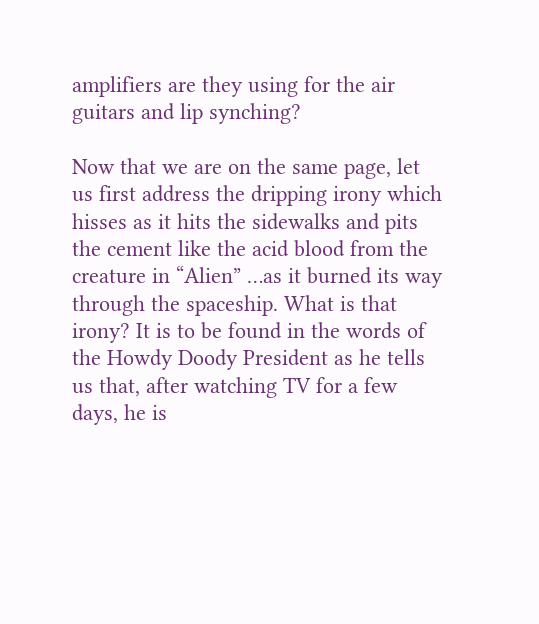amplifiers are they using for the air guitars and lip synching?

Now that we are on the same page, let us first address the dripping irony which hisses as it hits the sidewalks and pits the cement like the acid blood from the creature in “Alien” …as it burned its way through the spaceship. What is that irony? It is to be found in the words of the Howdy Doody President as he tells us that, after watching TV for a few days, he is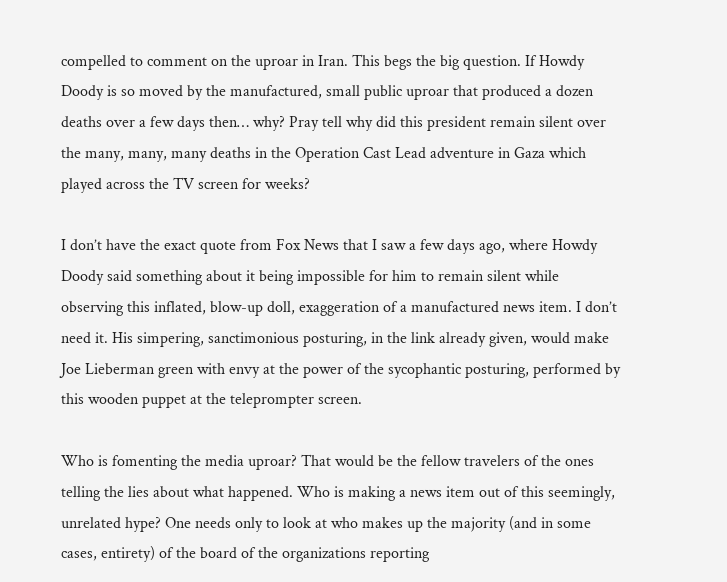compelled to comment on the uproar in Iran. This begs the big question. If Howdy Doody is so moved by the manufactured, small public uproar that produced a dozen deaths over a few days then… why? Pray tell why did this president remain silent over the many, many, many deaths in the Operation Cast Lead adventure in Gaza which played across the TV screen for weeks?

I don’t have the exact quote from Fox News that I saw a few days ago, where Howdy Doody said something about it being impossible for him to remain silent while observing this inflated, blow-up doll, exaggeration of a manufactured news item. I don’t need it. His simpering, sanctimonious posturing, in the link already given, would make Joe Lieberman green with envy at the power of the sycophantic posturing, performed by this wooden puppet at the teleprompter screen.

Who is fomenting the media uproar? That would be the fellow travelers of the ones telling the lies about what happened. Who is making a news item out of this seemingly, unrelated hype? One needs only to look at who makes up the majority (and in some cases, entirety) of the board of the organizations reporting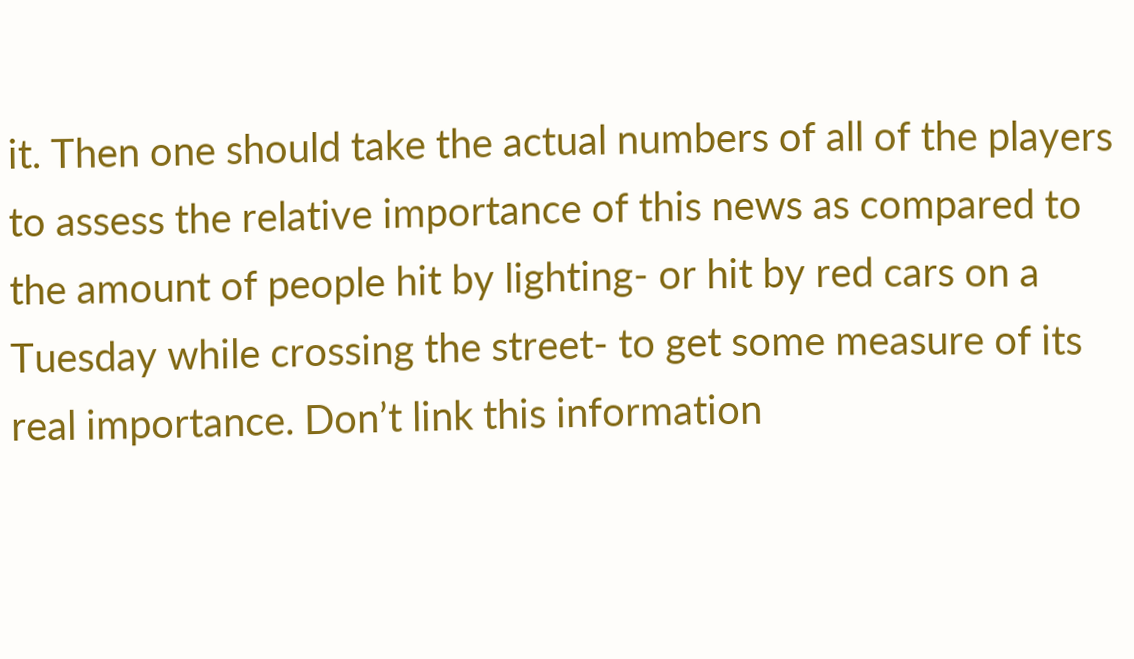it. Then one should take the actual numbers of all of the players to assess the relative importance of this news as compared to the amount of people hit by lighting- or hit by red cars on a Tuesday while crossing the street- to get some measure of its real importance. Don’t link this information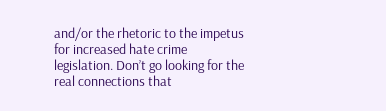and/or the rhetoric to the impetus for increased hate crime legislation. Don’t go looking for the real connections that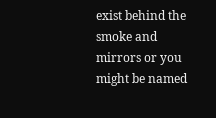exist behind the smoke and mirrors or you might be named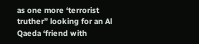as one more ‘terrorist truther” looking for an Al Qaeda ‘friend with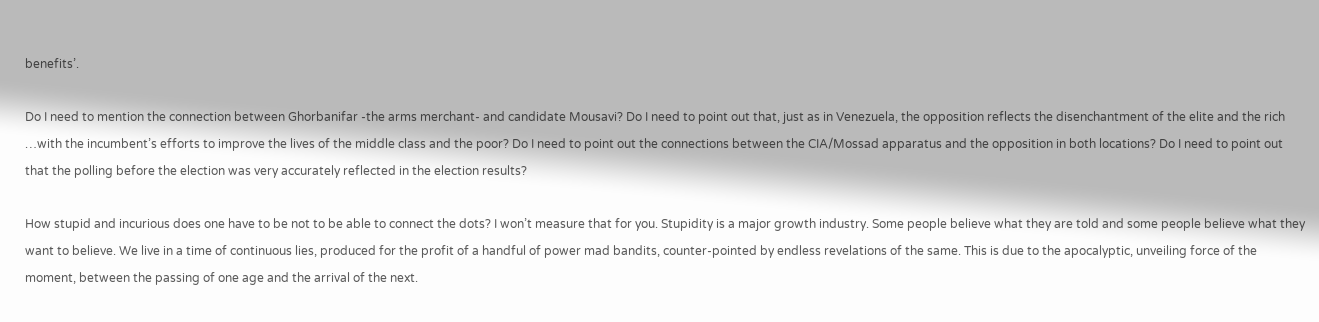benefits’.

Do I need to mention the connection between Ghorbanifar -the arms merchant- and candidate Mousavi? Do I need to point out that, just as in Venezuela, the opposition reflects the disenchantment of the elite and the rich …with the incumbent’s efforts to improve the lives of the middle class and the poor? Do I need to point out the connections between the CIA/Mossad apparatus and the opposition in both locations? Do I need to point out that the polling before the election was very accurately reflected in the election results?

How stupid and incurious does one have to be not to be able to connect the dots? I won’t measure that for you. Stupidity is a major growth industry. Some people believe what they are told and some people believe what they want to believe. We live in a time of continuous lies, produced for the profit of a handful of power mad bandits, counter-pointed by endless revelations of the same. This is due to the apocalyptic, unveiling force of the moment, between the passing of one age and the arrival of the next.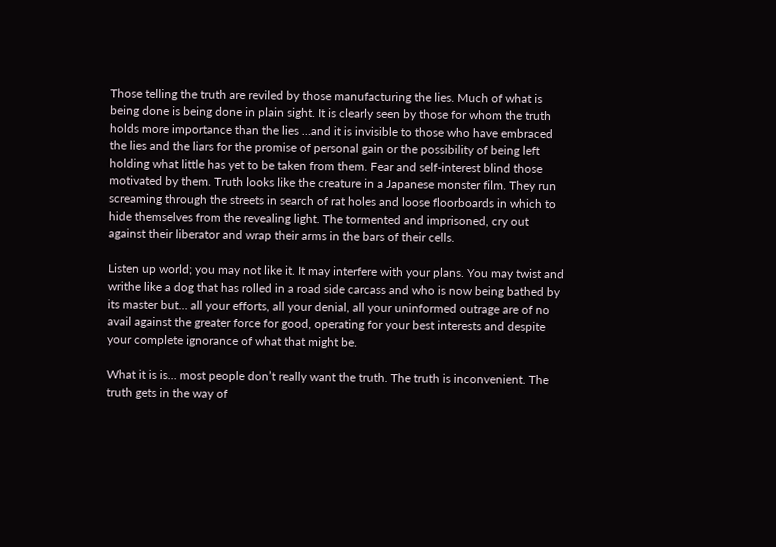Those telling the truth are reviled by those manufacturing the lies. Much of what is being done is being done in plain sight. It is clearly seen by those for whom the truth holds more importance than the lies …and it is invisible to those who have embraced the lies and the liars for the promise of personal gain or the possibility of being left holding what little has yet to be taken from them. Fear and self-interest blind those motivated by them. Truth looks like the creature in a Japanese monster film. They run screaming through the streets in search of rat holes and loose floorboards in which to hide themselves from the revealing light. The tormented and imprisoned, cry out against their liberator and wrap their arms in the bars of their cells.

Listen up world; you may not like it. It may interfere with your plans. You may twist and writhe like a dog that has rolled in a road side carcass and who is now being bathed by its master but… all your efforts, all your denial, all your uninformed outrage are of no avail against the greater force for good, operating for your best interests and despite your complete ignorance of what that might be.

What it is is… most people don’t really want the truth. The truth is inconvenient. The truth gets in the way of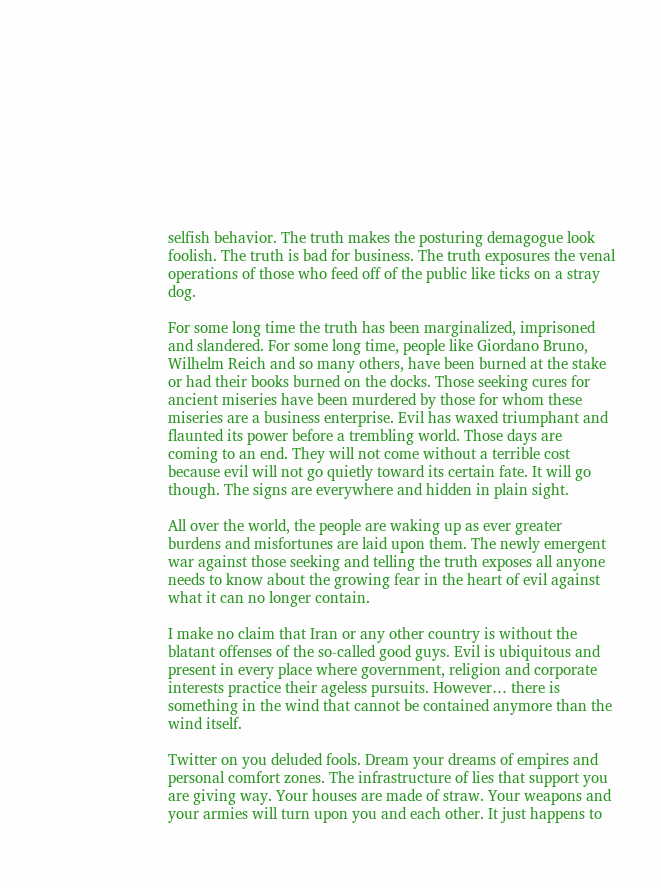selfish behavior. The truth makes the posturing demagogue look foolish. The truth is bad for business. The truth exposures the venal operations of those who feed off of the public like ticks on a stray dog.

For some long time the truth has been marginalized, imprisoned and slandered. For some long time, people like Giordano Bruno, Wilhelm Reich and so many others, have been burned at the stake or had their books burned on the docks. Those seeking cures for ancient miseries have been murdered by those for whom these miseries are a business enterprise. Evil has waxed triumphant and flaunted its power before a trembling world. Those days are coming to an end. They will not come without a terrible cost because evil will not go quietly toward its certain fate. It will go though. The signs are everywhere and hidden in plain sight.

All over the world, the people are waking up as ever greater burdens and misfortunes are laid upon them. The newly emergent war against those seeking and telling the truth exposes all anyone needs to know about the growing fear in the heart of evil against what it can no longer contain.

I make no claim that Iran or any other country is without the blatant offenses of the so-called good guys. Evil is ubiquitous and present in every place where government, religion and corporate interests practice their ageless pursuits. However… there is something in the wind that cannot be contained anymore than the wind itself.

Twitter on you deluded fools. Dream your dreams of empires and personal comfort zones. The infrastructure of lies that support you are giving way. Your houses are made of straw. Your weapons and your armies will turn upon you and each other. It just happens to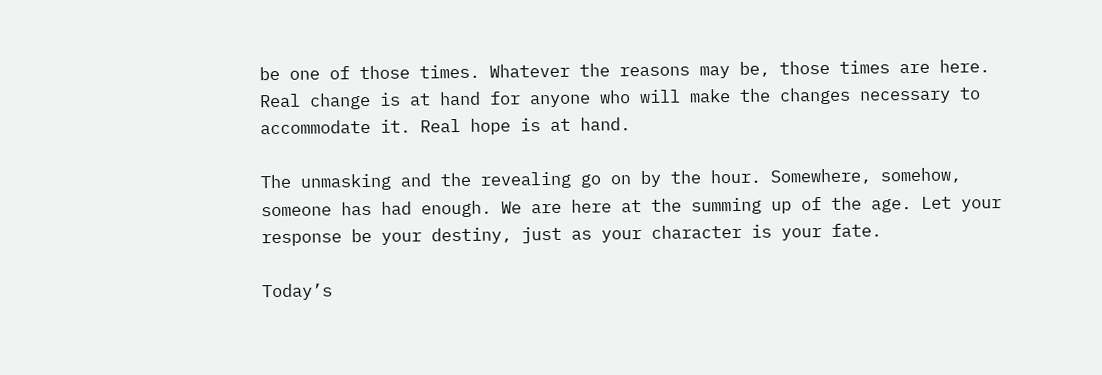be one of those times. Whatever the reasons may be, those times are here. Real change is at hand for anyone who will make the changes necessary to accommodate it. Real hope is at hand.

The unmasking and the revealing go on by the hour. Somewhere, somehow, someone has had enough. We are here at the summing up of the age. Let your response be your destiny, just as your character is your fate.

Today’s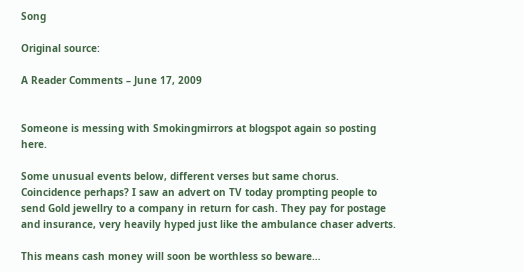Song

Original source:

A Reader Comments – June 17, 2009


Someone is messing with Smokingmirrors at blogspot again so posting here.

Some unusual events below, different verses but same chorus. Coincidence perhaps? I saw an advert on TV today prompting people to send Gold jewellry to a company in return for cash. They pay for postage and insurance, very heavily hyped just like the ambulance chaser adverts.

This means cash money will soon be worthless so beware…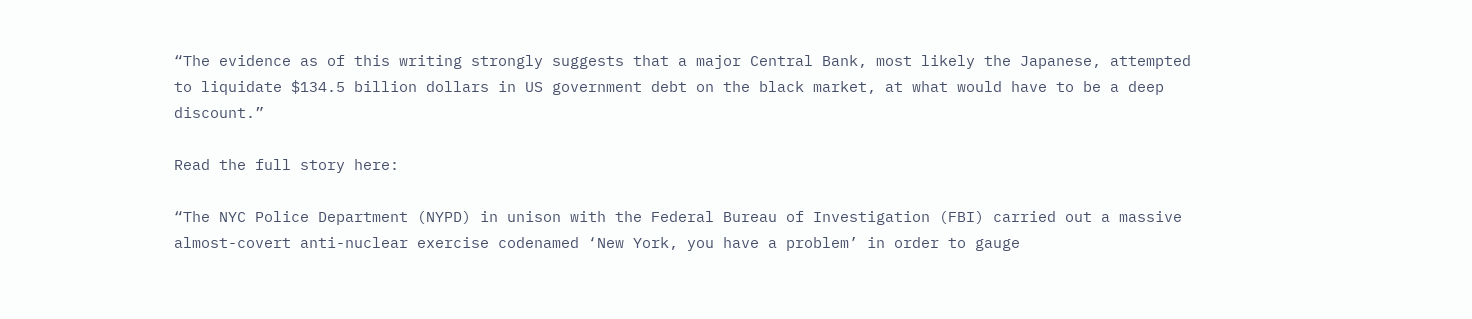“The evidence as of this writing strongly suggests that a major Central Bank, most likely the Japanese, attempted to liquidate $134.5 billion dollars in US government debt on the black market, at what would have to be a deep discount.”

Read the full story here:

“The NYC Police Department (NYPD) in unison with the Federal Bureau of Investigation (FBI) carried out a massive almost-covert anti-nuclear exercise codenamed ‘New York, you have a problem’ in order to gauge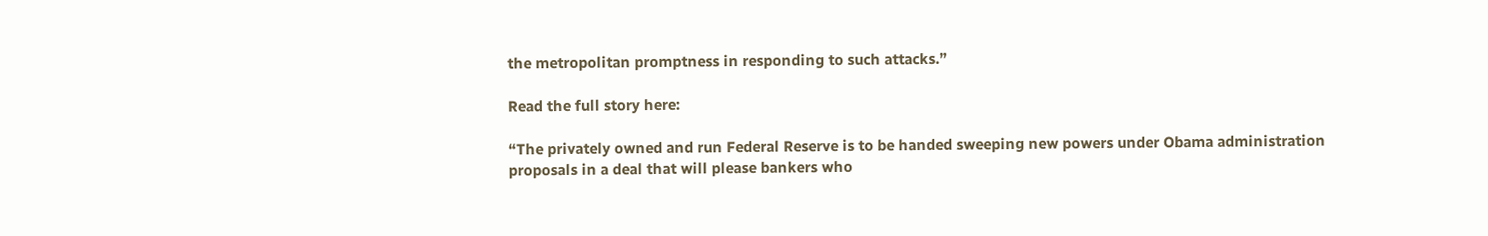the metropolitan promptness in responding to such attacks.”

Read the full story here:

“The privately owned and run Federal Reserve is to be handed sweeping new powers under Obama administration proposals in a deal that will please bankers who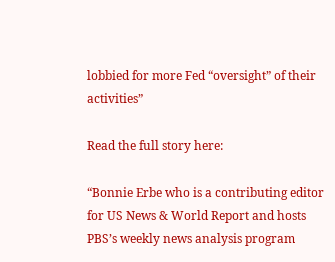lobbied for more Fed “oversight” of their activities”

Read the full story here:

“Bonnie Erbe who is a contributing editor for US News & World Report and hosts PBS’s weekly news analysis program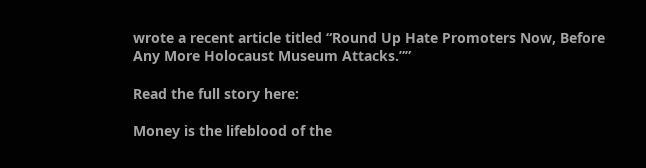wrote a recent article titled “Round Up Hate Promoters Now, Before Any More Holocaust Museum Attacks.””

Read the full story here:

Money is the lifeblood of the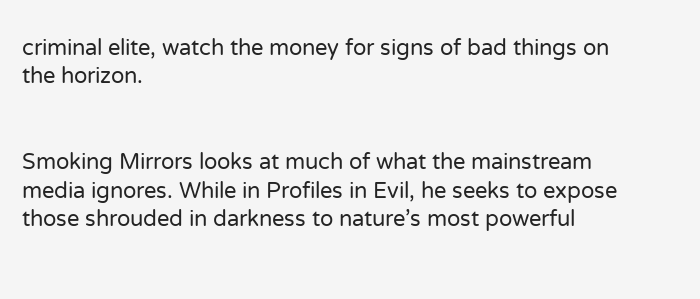criminal elite, watch the money for signs of bad things on the horizon.


Smoking Mirrors looks at much of what the mainstream media ignores. While in Profiles in Evil, he seeks to expose those shrouded in darkness to nature’s most powerful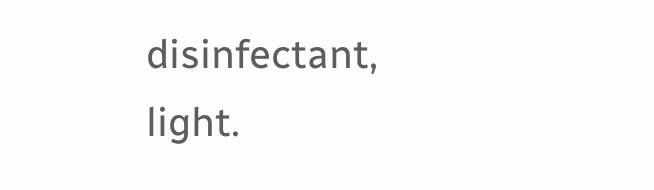disinfectant, light.